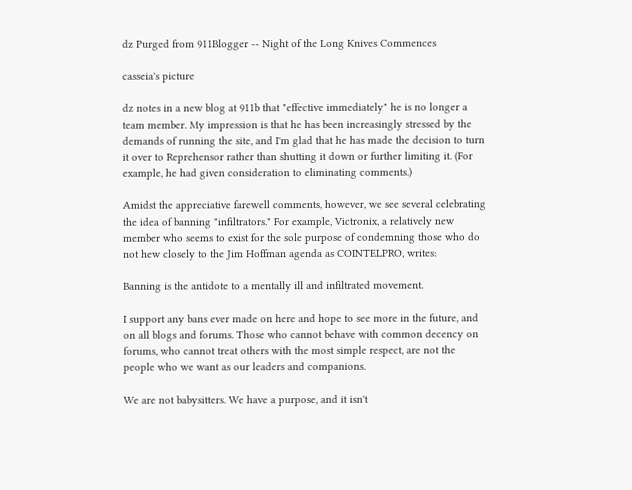dz Purged from 911Blogger -- Night of the Long Knives Commences

casseia's picture

dz notes in a new blog at 911b that "effective immediately" he is no longer a team member. My impression is that he has been increasingly stressed by the demands of running the site, and I'm glad that he has made the decision to turn it over to Reprehensor rather than shutting it down or further limiting it. (For example, he had given consideration to eliminating comments.)

Amidst the appreciative farewell comments, however, we see several celebrating the idea of banning "infiltrators." For example, Victronix, a relatively new member who seems to exist for the sole purpose of condemning those who do not hew closely to the Jim Hoffman agenda as COINTELPRO, writes:

Banning is the antidote to a mentally ill and infiltrated movement.

I support any bans ever made on here and hope to see more in the future, and on all blogs and forums. Those who cannot behave with common decency on forums, who cannot treat others with the most simple respect, are not the people who we want as our leaders and companions.

We are not babysitters. We have a purpose, and it isn't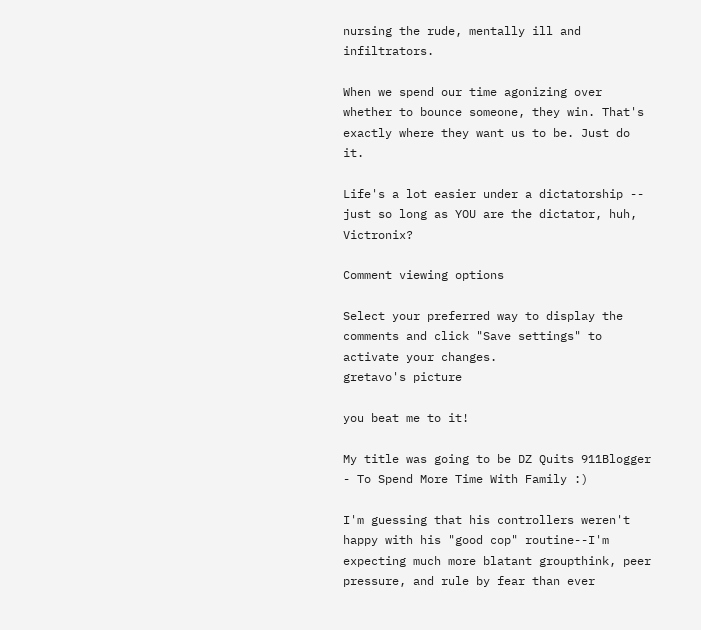nursing the rude, mentally ill and infiltrators.

When we spend our time agonizing over whether to bounce someone, they win. That's exactly where they want us to be. Just do it.

Life's a lot easier under a dictatorship -- just so long as YOU are the dictator, huh, Victronix?

Comment viewing options

Select your preferred way to display the comments and click "Save settings" to activate your changes.
gretavo's picture

you beat me to it!

My title was going to be DZ Quits 911Blogger - To Spend More Time With Family :)

I'm guessing that his controllers weren't happy with his "good cop" routine--I'm expecting much more blatant groupthink, peer pressure, and rule by fear than ever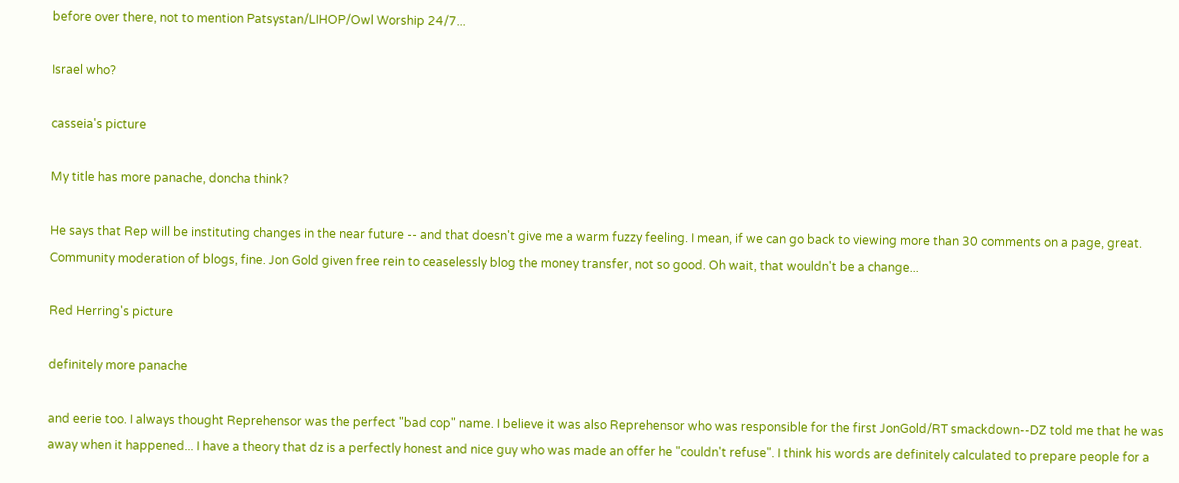before over there, not to mention Patsystan/LIHOP/Owl Worship 24/7...

Israel who?

casseia's picture

My title has more panache, doncha think?

He says that Rep will be instituting changes in the near future -- and that doesn't give me a warm fuzzy feeling. I mean, if we can go back to viewing more than 30 comments on a page, great. Community moderation of blogs, fine. Jon Gold given free rein to ceaselessly blog the money transfer, not so good. Oh wait, that wouldn't be a change...

Red Herring's picture

definitely more panache

and eerie too. I always thought Reprehensor was the perfect "bad cop" name. I believe it was also Reprehensor who was responsible for the first JonGold/RT smackdown--DZ told me that he was away when it happened... I have a theory that dz is a perfectly honest and nice guy who was made an offer he "couldn't refuse". I think his words are definitely calculated to prepare people for a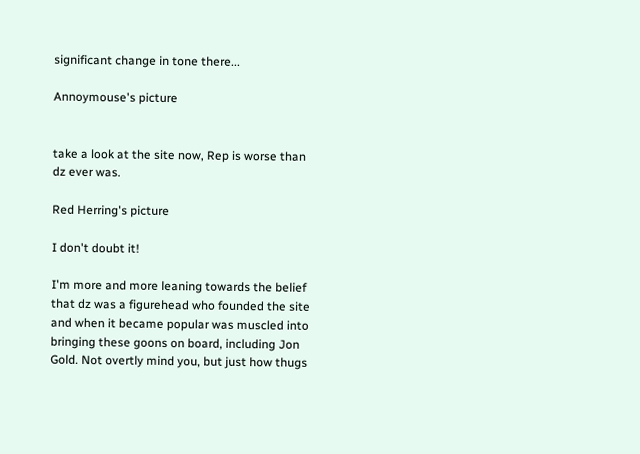significant change in tone there...

Annoymouse's picture


take a look at the site now, Rep is worse than dz ever was.

Red Herring's picture

I don't doubt it!

I'm more and more leaning towards the belief that dz was a figurehead who founded the site and when it became popular was muscled into bringing these goons on board, including Jon Gold. Not overtly mind you, but just how thugs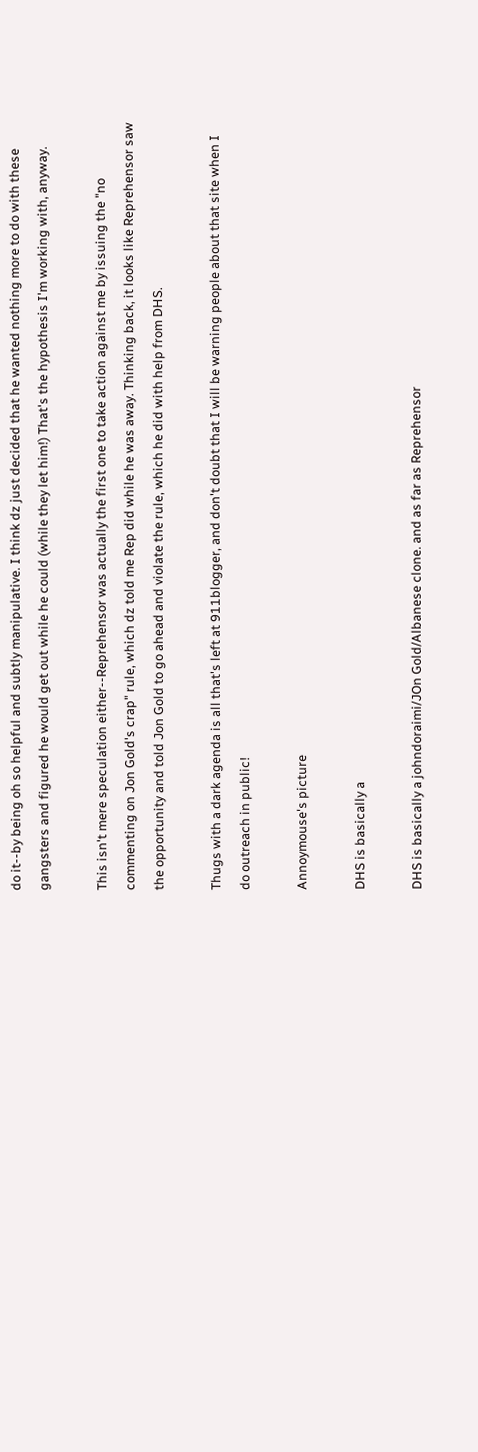do it--by being oh so helpful and subtly manipulative. I think dz just decided that he wanted nothing more to do with these gangsters and figured he would get out while he could (while they let him!) That's the hypothesis I'm working with, anyway.

This isn't mere speculation either--Reprehensor was actually the first one to take action against me by issuing the "no commenting on Jon Gold's crap" rule, which dz told me Rep did while he was away. Thinking back, it looks like Reprehensor saw the opportunity and told Jon Gold to go ahead and violate the rule, which he did with help from DHS.

Thugs with a dark agenda is all that's left at 911blogger, and don't doubt that I will be warning people about that site when I do outreach in public!

Annoymouse's picture

DHS is basically a

DHS is basically a johndoraimi/JOn Gold/Albanese clone. and as far as Reprehensor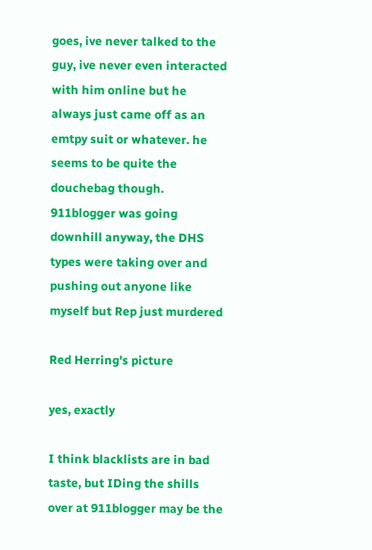goes, ive never talked to the guy, ive never even interacted with him online but he always just came off as an emtpy suit or whatever. he seems to be quite the douchebag though. 911blogger was going downhill anyway, the DHS types were taking over and pushing out anyone like myself but Rep just murdered

Red Herring's picture

yes, exactly

I think blacklists are in bad taste, but IDing the shills over at 911blogger may be the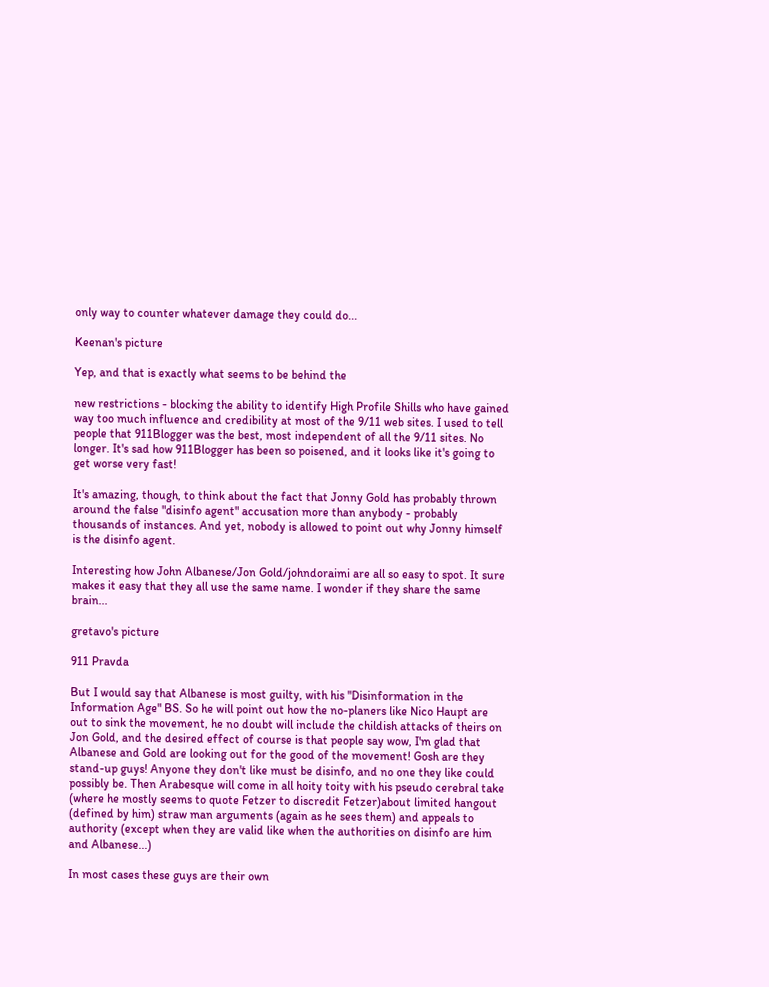only way to counter whatever damage they could do...

Keenan's picture

Yep, and that is exactly what seems to be behind the

new restrictions - blocking the ability to identify High Profile Shills who have gained way too much influence and credibility at most of the 9/11 web sites. I used to tell people that 911Blogger was the best, most independent of all the 9/11 sites. No longer. It's sad how 911Blogger has been so poisened, and it looks like it's going to get worse very fast!

It's amazing, though, to think about the fact that Jonny Gold has probably thrown around the false "disinfo agent" accusation more than anybody - probably thousands of instances. And yet, nobody is allowed to point out why Jonny himself is the disinfo agent.

Interesting how John Albanese/Jon Gold/johndoraimi are all so easy to spot. It sure makes it easy that they all use the same name. I wonder if they share the same brain...

gretavo's picture

911 Pravda

But I would say that Albanese is most guilty, with his "Disinformation in the Information Age" BS. So he will point out how the no-planers like Nico Haupt are out to sink the movement, he no doubt will include the childish attacks of theirs on Jon Gold, and the desired effect of course is that people say wow, I'm glad that Albanese and Gold are looking out for the good of the movement! Gosh are they stand-up guys! Anyone they don't like must be disinfo, and no one they like could possibly be. Then Arabesque will come in all hoity toity with his pseudo cerebral take (where he mostly seems to quote Fetzer to discredit Fetzer)about limited hangout (defined by him) straw man arguments (again as he sees them) and appeals to authority (except when they are valid like when the authorities on disinfo are him and Albanese...)

In most cases these guys are their own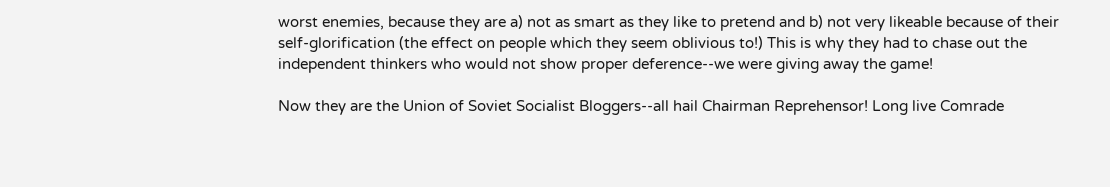worst enemies, because they are a) not as smart as they like to pretend and b) not very likeable because of their self-glorification (the effect on people which they seem oblivious to!) This is why they had to chase out the independent thinkers who would not show proper deference--we were giving away the game!

Now they are the Union of Soviet Socialist Bloggers--all hail Chairman Reprehensor! Long live Comrade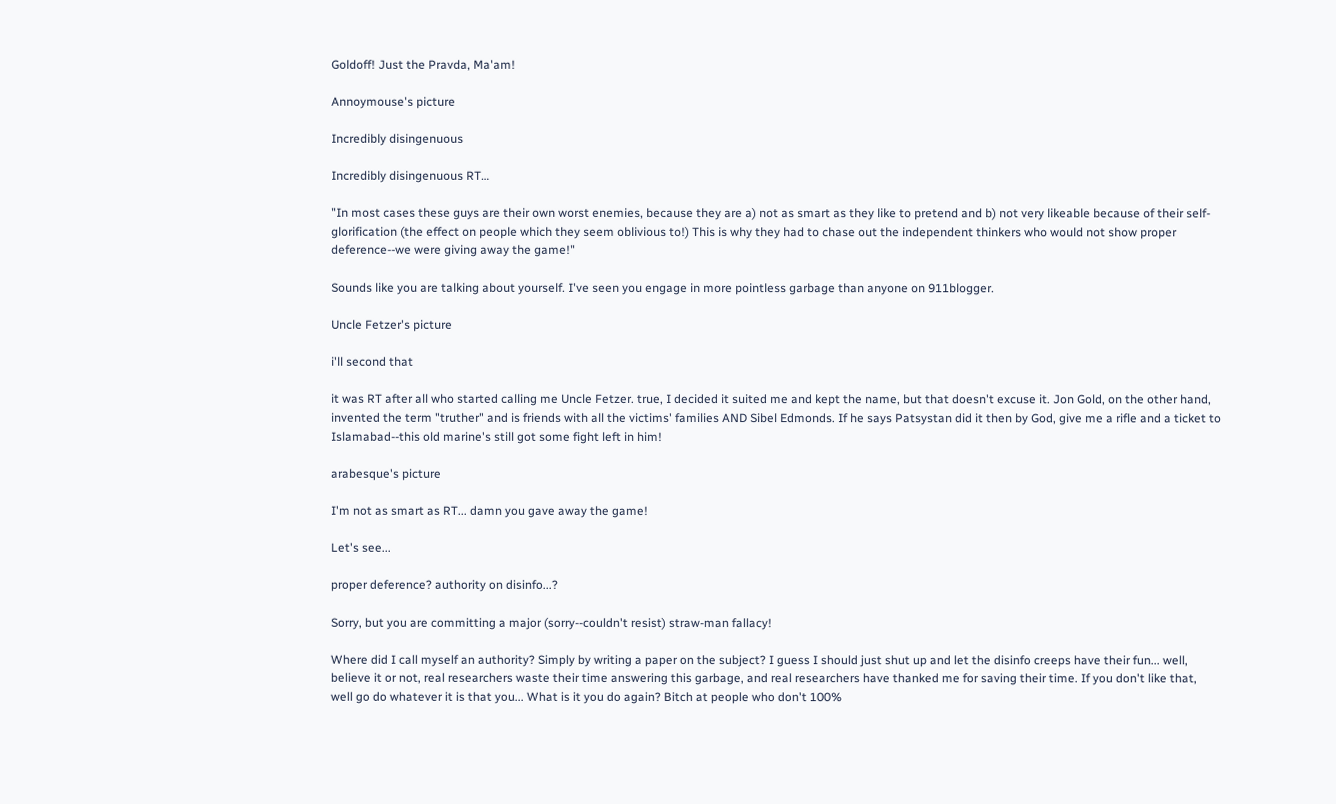Goldoff! Just the Pravda, Ma'am!

Annoymouse's picture

Incredibly disingenuous

Incredibly disingenuous RT…

"In most cases these guys are their own worst enemies, because they are a) not as smart as they like to pretend and b) not very likeable because of their self-glorification (the effect on people which they seem oblivious to!) This is why they had to chase out the independent thinkers who would not show proper deference--we were giving away the game!"

Sounds like you are talking about yourself. I've seen you engage in more pointless garbage than anyone on 911blogger.

Uncle Fetzer's picture

i'll second that

it was RT after all who started calling me Uncle Fetzer. true, I decided it suited me and kept the name, but that doesn't excuse it. Jon Gold, on the other hand, invented the term "truther" and is friends with all the victims' families AND Sibel Edmonds. If he says Patsystan did it then by God, give me a rifle and a ticket to Islamabad--this old marine's still got some fight left in him!

arabesque's picture

I'm not as smart as RT... damn you gave away the game!

Let's see...

proper deference? authority on disinfo...?

Sorry, but you are committing a major (sorry--couldn't resist) straw-man fallacy!

Where did I call myself an authority? Simply by writing a paper on the subject? I guess I should just shut up and let the disinfo creeps have their fun... well, believe it or not, real researchers waste their time answering this garbage, and real researchers have thanked me for saving their time. If you don't like that, well go do whatever it is that you... What is it you do again? Bitch at people who don't 100%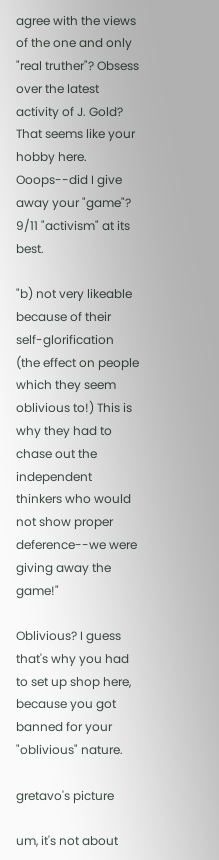agree with the views of the one and only "real truther"? Obsess over the latest activity of J. Gold? That seems like your hobby here. Ooops--did I give away your "game"? 9/11 "activism" at its best.

"b) not very likeable because of their self-glorification (the effect on people which they seem oblivious to!) This is why they had to chase out the independent thinkers who would not show proper deference--we were giving away the game!"

Oblivious? I guess that's why you had to set up shop here, because you got banned for your "oblivious" nature.

gretavo's picture

um, it's not about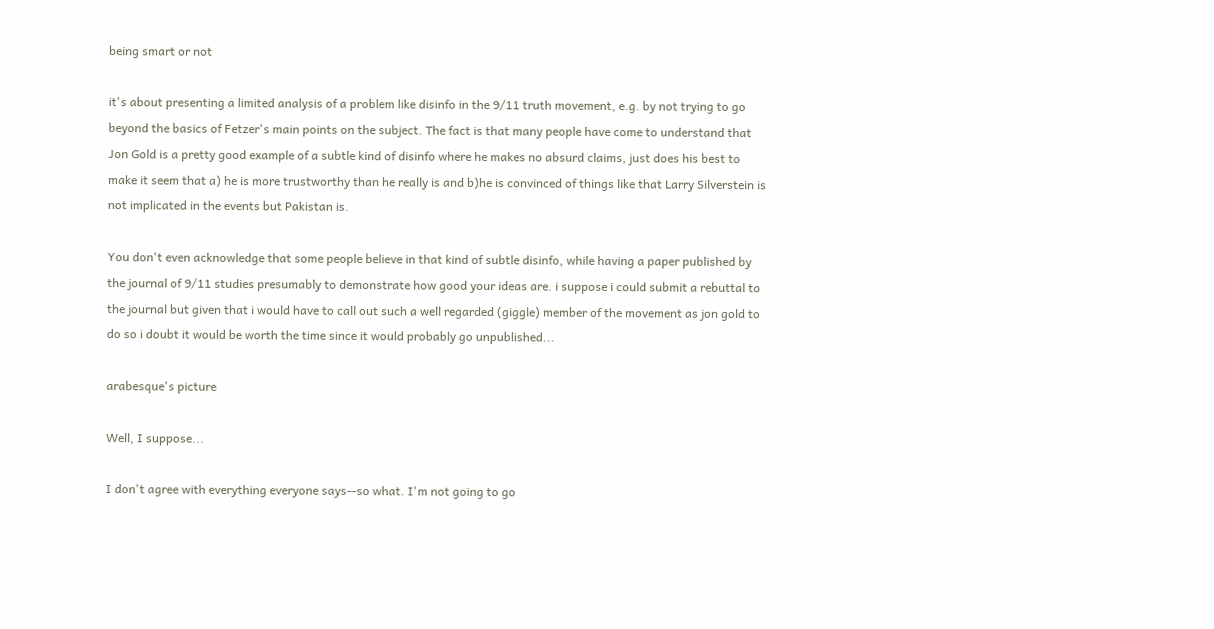being smart or not

it's about presenting a limited analysis of a problem like disinfo in the 9/11 truth movement, e.g. by not trying to go beyond the basics of Fetzer's main points on the subject. The fact is that many people have come to understand that Jon Gold is a pretty good example of a subtle kind of disinfo where he makes no absurd claims, just does his best to make it seem that a) he is more trustworthy than he really is and b)he is convinced of things like that Larry Silverstein is not implicated in the events but Pakistan is.

You don't even acknowledge that some people believe in that kind of subtle disinfo, while having a paper published by the journal of 9/11 studies presumably to demonstrate how good your ideas are. i suppose i could submit a rebuttal to the journal but given that i would have to call out such a well regarded (giggle) member of the movement as jon gold to do so i doubt it would be worth the time since it would probably go unpublished...

arabesque's picture

Well, I suppose...

I don't agree with everything everyone says--so what. I'm not going to go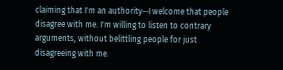claiming that I'm an authority--I welcome that people disagree with me. I'm willing to listen to contrary arguments, without belittling people for just disagreeing with me.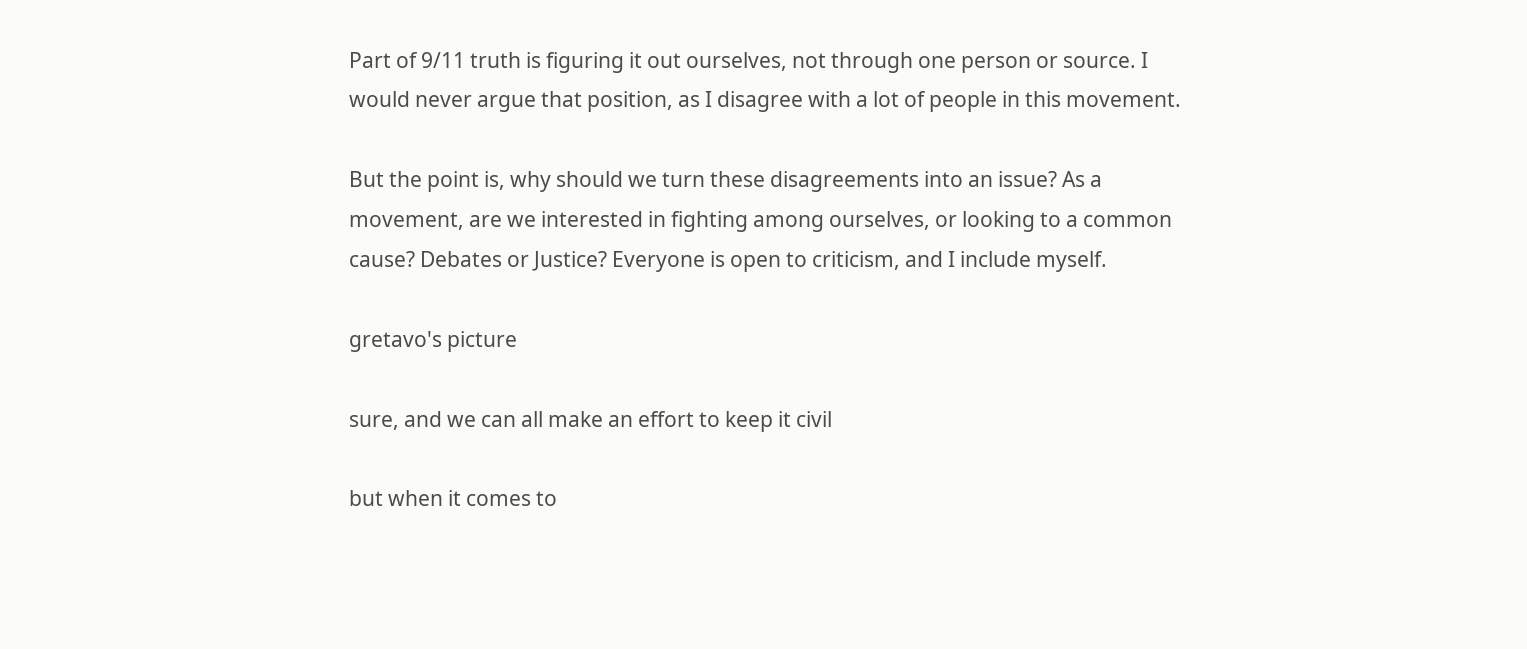Part of 9/11 truth is figuring it out ourselves, not through one person or source. I would never argue that position, as I disagree with a lot of people in this movement.

But the point is, why should we turn these disagreements into an issue? As a movement, are we interested in fighting among ourselves, or looking to a common cause? Debates or Justice? Everyone is open to criticism, and I include myself.

gretavo's picture

sure, and we can all make an effort to keep it civil

but when it comes to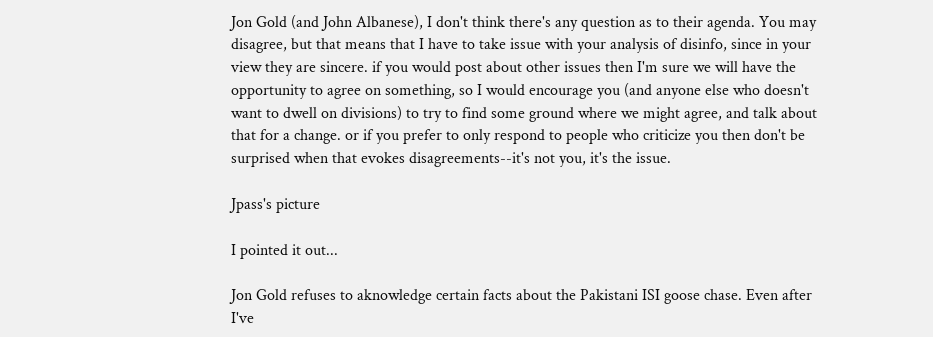Jon Gold (and John Albanese), I don't think there's any question as to their agenda. You may disagree, but that means that I have to take issue with your analysis of disinfo, since in your view they are sincere. if you would post about other issues then I'm sure we will have the opportunity to agree on something, so I would encourage you (and anyone else who doesn't want to dwell on divisions) to try to find some ground where we might agree, and talk about that for a change. or if you prefer to only respond to people who criticize you then don't be surprised when that evokes disagreements--it's not you, it's the issue.

Jpass's picture

I pointed it out...

Jon Gold refuses to aknowledge certain facts about the Pakistani ISI goose chase. Even after I've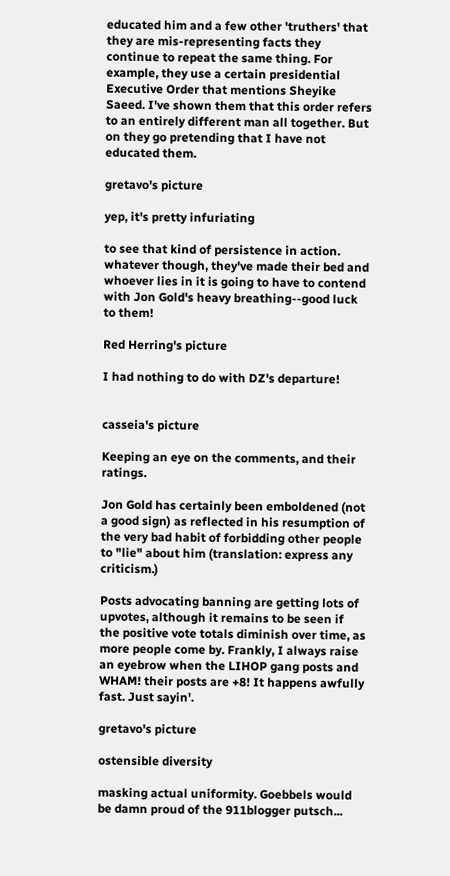educated him and a few other 'truthers' that they are mis-representing facts they continue to repeat the same thing. For example, they use a certain presidential Executive Order that mentions Sheyike Saeed. I've shown them that this order refers to an entirely different man all together. But on they go pretending that I have not educated them.

gretavo's picture

yep, it's pretty infuriating

to see that kind of persistence in action. whatever though, they've made their bed and whoever lies in it is going to have to contend with Jon Gold's heavy breathing--good luck to them!

Red Herring's picture

I had nothing to do with DZ's departure!


casseia's picture

Keeping an eye on the comments, and their ratings.

Jon Gold has certainly been emboldened (not a good sign) as reflected in his resumption of the very bad habit of forbidding other people to "lie" about him (translation: express any criticism.)

Posts advocating banning are getting lots of upvotes, although it remains to be seen if the positive vote totals diminish over time, as more people come by. Frankly, I always raise an eyebrow when the LIHOP gang posts and WHAM! their posts are +8! It happens awfully fast. Just sayin'.

gretavo's picture

ostensible diversity

masking actual uniformity. Goebbels would be damn proud of the 911blogger putsch...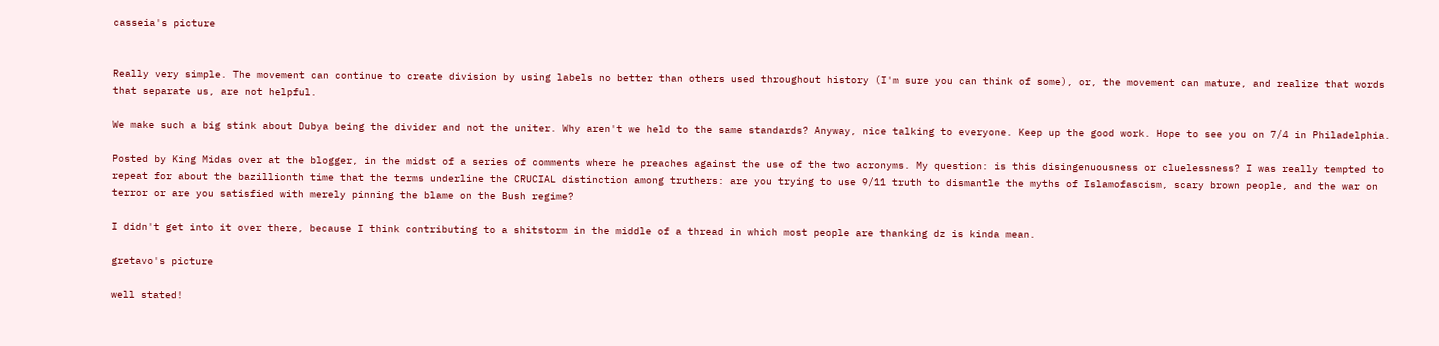casseia's picture


Really very simple. The movement can continue to create division by using labels no better than others used throughout history (I'm sure you can think of some), or, the movement can mature, and realize that words that separate us, are not helpful.

We make such a big stink about Dubya being the divider and not the uniter. Why aren't we held to the same standards? Anyway, nice talking to everyone. Keep up the good work. Hope to see you on 7/4 in Philadelphia.

Posted by King Midas over at the blogger, in the midst of a series of comments where he preaches against the use of the two acronyms. My question: is this disingenuousness or cluelessness? I was really tempted to repeat for about the bazillionth time that the terms underline the CRUCIAL distinction among truthers: are you trying to use 9/11 truth to dismantle the myths of Islamofascism, scary brown people, and the war on terror or are you satisfied with merely pinning the blame on the Bush regime?

I didn't get into it over there, because I think contributing to a shitstorm in the middle of a thread in which most people are thanking dz is kinda mean.

gretavo's picture

well stated!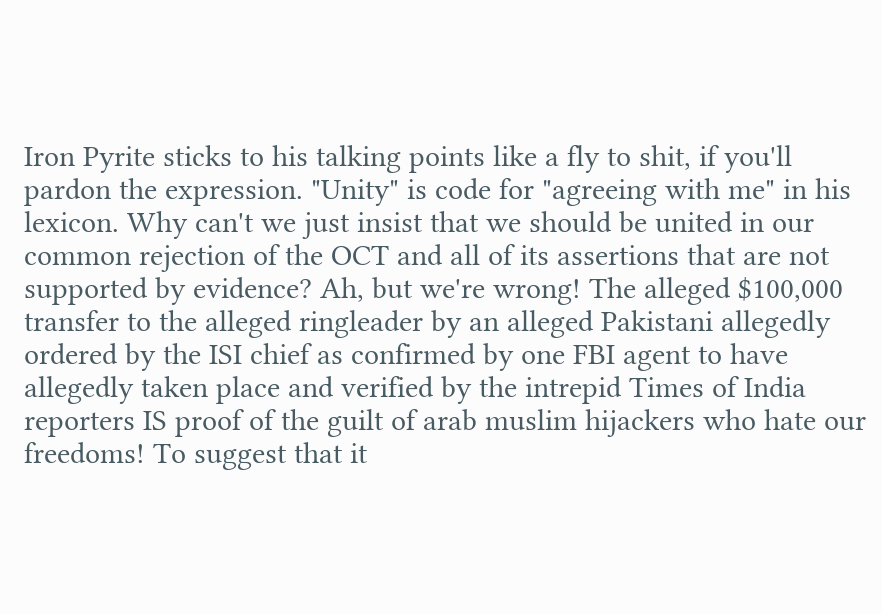Iron Pyrite sticks to his talking points like a fly to shit, if you'll pardon the expression. "Unity" is code for "agreeing with me" in his lexicon. Why can't we just insist that we should be united in our common rejection of the OCT and all of its assertions that are not supported by evidence? Ah, but we're wrong! The alleged $100,000 transfer to the alleged ringleader by an alleged Pakistani allegedly ordered by the ISI chief as confirmed by one FBI agent to have allegedly taken place and verified by the intrepid Times of India reporters IS proof of the guilt of arab muslim hijackers who hate our freedoms! To suggest that it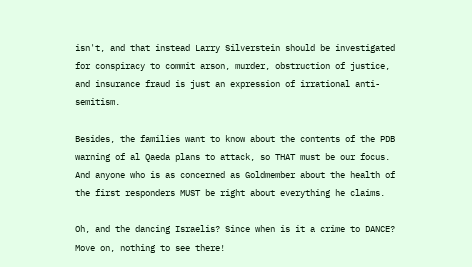isn't, and that instead Larry Silverstein should be investigated for conspiracy to commit arson, murder, obstruction of justice, and insurance fraud is just an expression of irrational anti-semitism.

Besides, the families want to know about the contents of the PDB warning of al Qaeda plans to attack, so THAT must be our focus. And anyone who is as concerned as Goldmember about the health of the first responders MUST be right about everything he claims.

Oh, and the dancing Israelis? Since when is it a crime to DANCE? Move on, nothing to see there!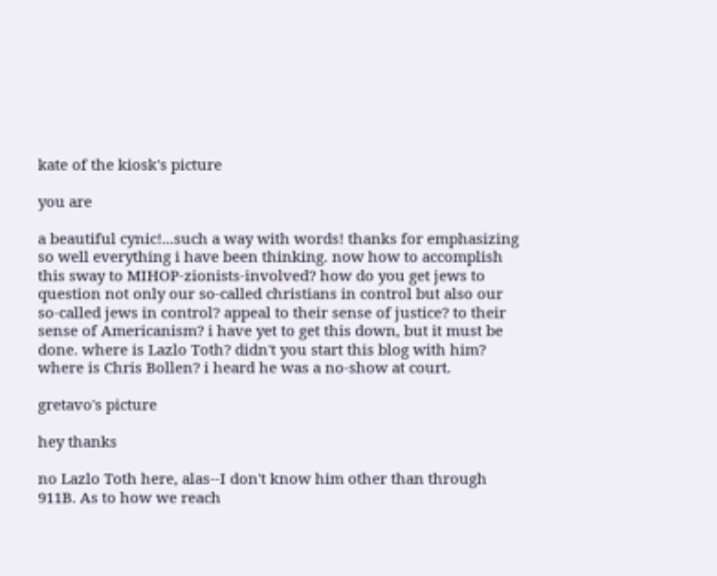kate of the kiosk's picture

you are

a beautiful cynic!...such a way with words! thanks for emphasizing so well everything i have been thinking. now how to accomplish this sway to MIHOP-zionists-involved? how do you get jews to question not only our so-called christians in control but also our so-called jews in control? appeal to their sense of justice? to their sense of Americanism? i have yet to get this down, but it must be done. where is Lazlo Toth? didn't you start this blog with him?
where is Chris Bollen? i heard he was a no-show at court.

gretavo's picture

hey thanks

no Lazlo Toth here, alas--I don't know him other than through 911B. As to how we reach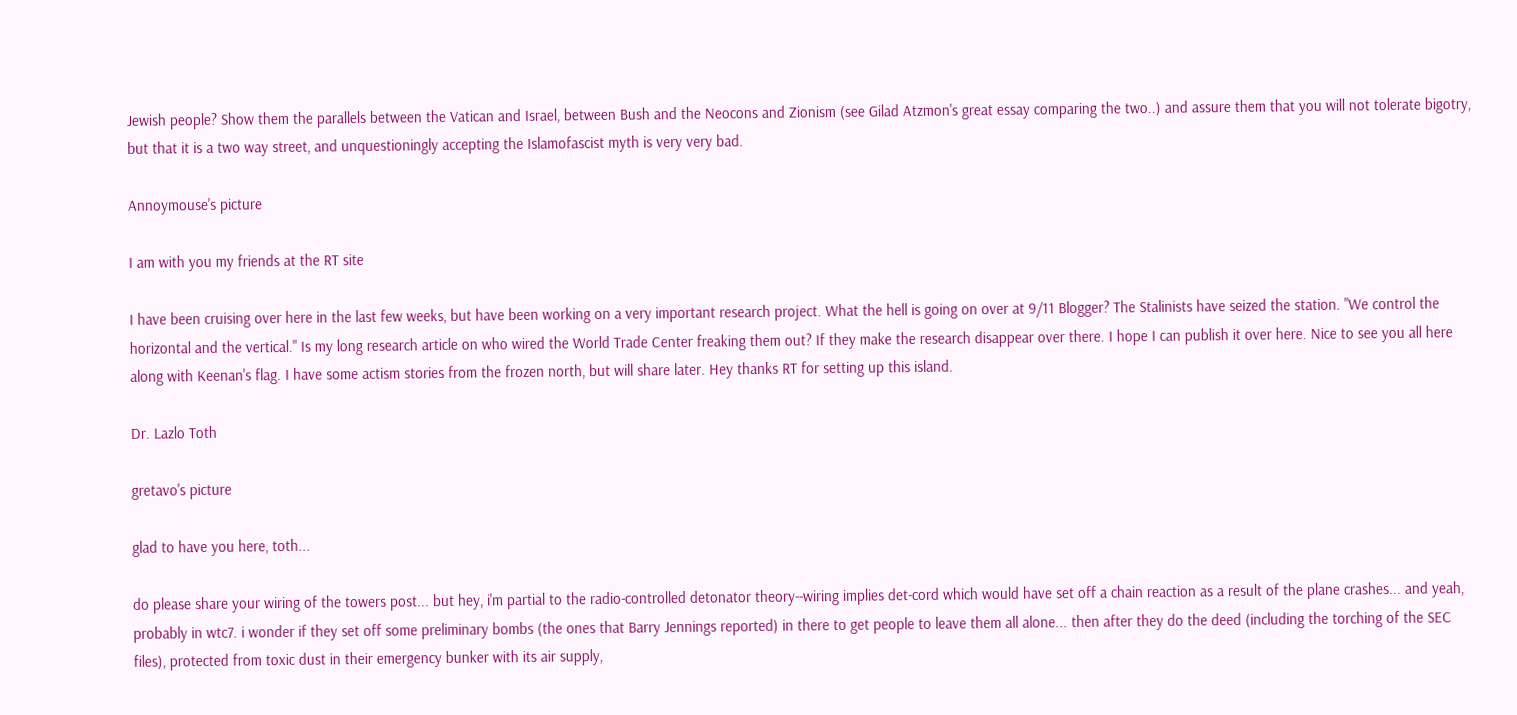Jewish people? Show them the parallels between the Vatican and Israel, between Bush and the Neocons and Zionism (see Gilad Atzmon's great essay comparing the two..) and assure them that you will not tolerate bigotry, but that it is a two way street, and unquestioningly accepting the Islamofascist myth is very very bad.

Annoymouse's picture

I am with you my friends at the RT site

I have been cruising over here in the last few weeks, but have been working on a very important research project. What the hell is going on over at 9/11 Blogger? The Stalinists have seized the station. "We control the horizontal and the vertical." Is my long research article on who wired the World Trade Center freaking them out? If they make the research disappear over there. I hope I can publish it over here. Nice to see you all here along with Keenan's flag. I have some actism stories from the frozen north, but will share later. Hey thanks RT for setting up this island.

Dr. Lazlo Toth

gretavo's picture

glad to have you here, toth...

do please share your wiring of the towers post... but hey, i'm partial to the radio-controlled detonator theory--wiring implies det-cord which would have set off a chain reaction as a result of the plane crashes... and yeah, probably in wtc7. i wonder if they set off some preliminary bombs (the ones that Barry Jennings reported) in there to get people to leave them all alone... then after they do the deed (including the torching of the SEC files), protected from toxic dust in their emergency bunker with its air supply,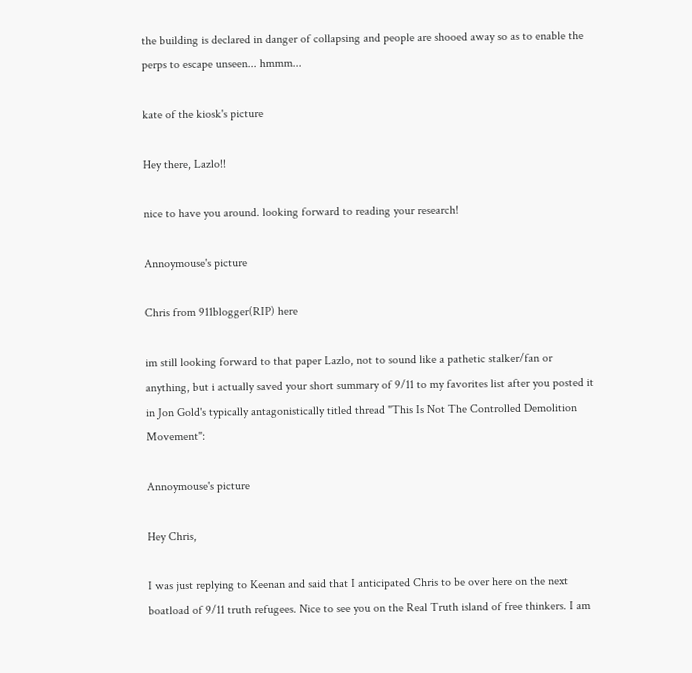the building is declared in danger of collapsing and people are shooed away so as to enable the perps to escape unseen... hmmm...

kate of the kiosk's picture

Hey there, Lazlo!!

nice to have you around. looking forward to reading your research!

Annoymouse's picture

Chris from 911blogger(RIP) here

im still looking forward to that paper Lazlo, not to sound like a pathetic stalker/fan or anything, but i actually saved your short summary of 9/11 to my favorites list after you posted it in Jon Gold's typically antagonistically titled thread "This Is Not The Controlled Demolition Movement":

Annoymouse's picture

Hey Chris,

I was just replying to Keenan and said that I anticipated Chris to be over here on the next boatload of 9/11 truth refugees. Nice to see you on the Real Truth island of free thinkers. I am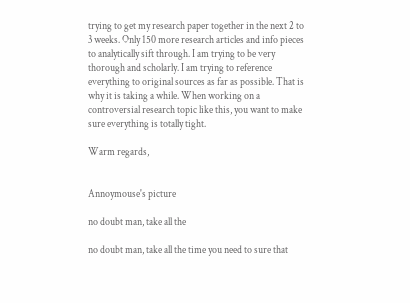trying to get my research paper together in the next 2 to 3 weeks. Only 150 more research articles and info pieces to analytically sift through. I am trying to be very thorough and scholarly. I am trying to reference everything to original sources as far as possible. That is why it is taking a while. When working on a controversial research topic like this, you want to make sure everything is totally tight.

Warm regards,


Annoymouse's picture

no doubt man, take all the

no doubt man, take all the time you need to sure that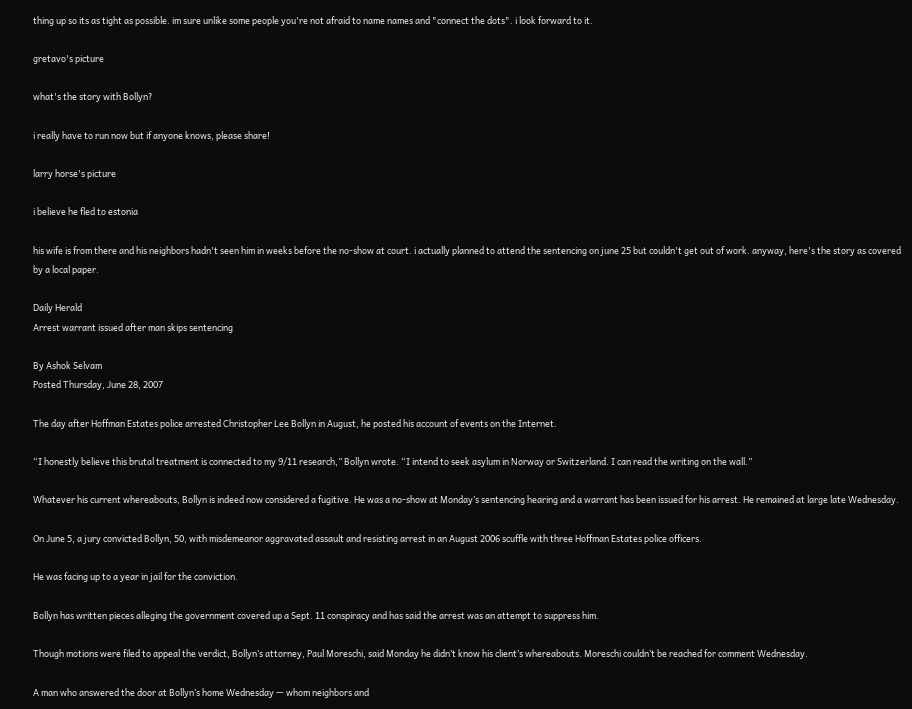thing up so its as tight as possible. im sure unlike some people you're not afraid to name names and "connect the dots". i look forward to it.

gretavo's picture

what's the story with Bollyn?

i really have to run now but if anyone knows, please share!

larry horse's picture

i believe he fled to estonia

his wife is from there and his neighbors hadn't seen him in weeks before the no-show at court. i actually planned to attend the sentencing on june 25 but couldn't get out of work. anyway, here's the story as covered by a local paper.

Daily Herald
Arrest warrant issued after man skips sentencing

By Ashok Selvam
Posted Thursday, June 28, 2007

The day after Hoffman Estates police arrested Christopher Lee Bollyn in August, he posted his account of events on the Internet.

“I honestly believe this brutal treatment is connected to my 9/11 research,” Bollyn wrote. “I intend to seek asylum in Norway or Switzerland. I can read the writing on the wall.”

Whatever his current whereabouts, Bollyn is indeed now considered a fugitive. He was a no-show at Monday’s sentencing hearing and a warrant has been issued for his arrest. He remained at large late Wednesday.

On June 5, a jury convicted Bollyn, 50, with misdemeanor aggravated assault and resisting arrest in an August 2006 scuffle with three Hoffman Estates police officers.

He was facing up to a year in jail for the conviction.

Bollyn has written pieces alleging the government covered up a Sept. 11 conspiracy and has said the arrest was an attempt to suppress him.

Though motions were filed to appeal the verdict, Bollyn’s attorney, Paul Moreschi, said Monday he didn’t know his client’s whereabouts. Moreschi couldn’t be reached for comment Wednesday.

A man who answered the door at Bollyn’s home Wednesday — whom neighbors and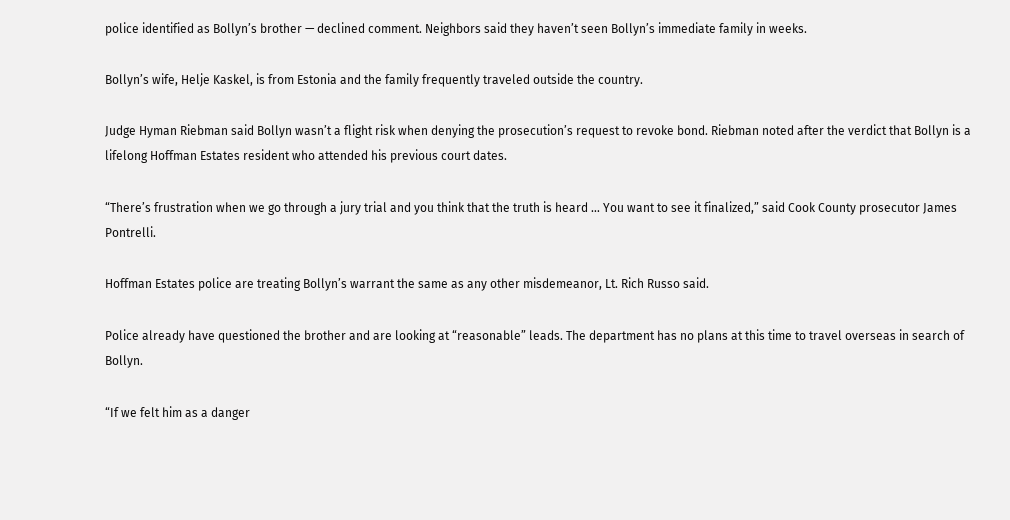police identified as Bollyn’s brother — declined comment. Neighbors said they haven’t seen Bollyn’s immediate family in weeks.

Bollyn’s wife, Helje Kaskel, is from Estonia and the family frequently traveled outside the country.

Judge Hyman Riebman said Bollyn wasn’t a flight risk when denying the prosecution’s request to revoke bond. Riebman noted after the verdict that Bollyn is a lifelong Hoffman Estates resident who attended his previous court dates.

“There’s frustration when we go through a jury trial and you think that the truth is heard … You want to see it finalized,” said Cook County prosecutor James Pontrelli.

Hoffman Estates police are treating Bollyn’s warrant the same as any other misdemeanor, Lt. Rich Russo said.

Police already have questioned the brother and are looking at “reasonable” leads. The department has no plans at this time to travel overseas in search of Bollyn.

“If we felt him as a danger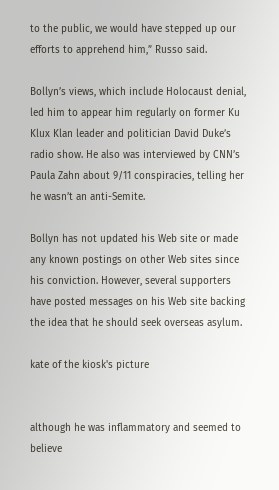to the public, we would have stepped up our efforts to apprehend him,” Russo said.

Bollyn’s views, which include Holocaust denial, led him to appear him regularly on former Ku Klux Klan leader and politician David Duke’s radio show. He also was interviewed by CNN’s Paula Zahn about 9/11 conspiracies, telling her he wasn’t an anti-Semite.

Bollyn has not updated his Web site or made any known postings on other Web sites since his conviction. However, several supporters have posted messages on his Web site backing the idea that he should seek overseas asylum.

kate of the kiosk's picture


although he was inflammatory and seemed to believe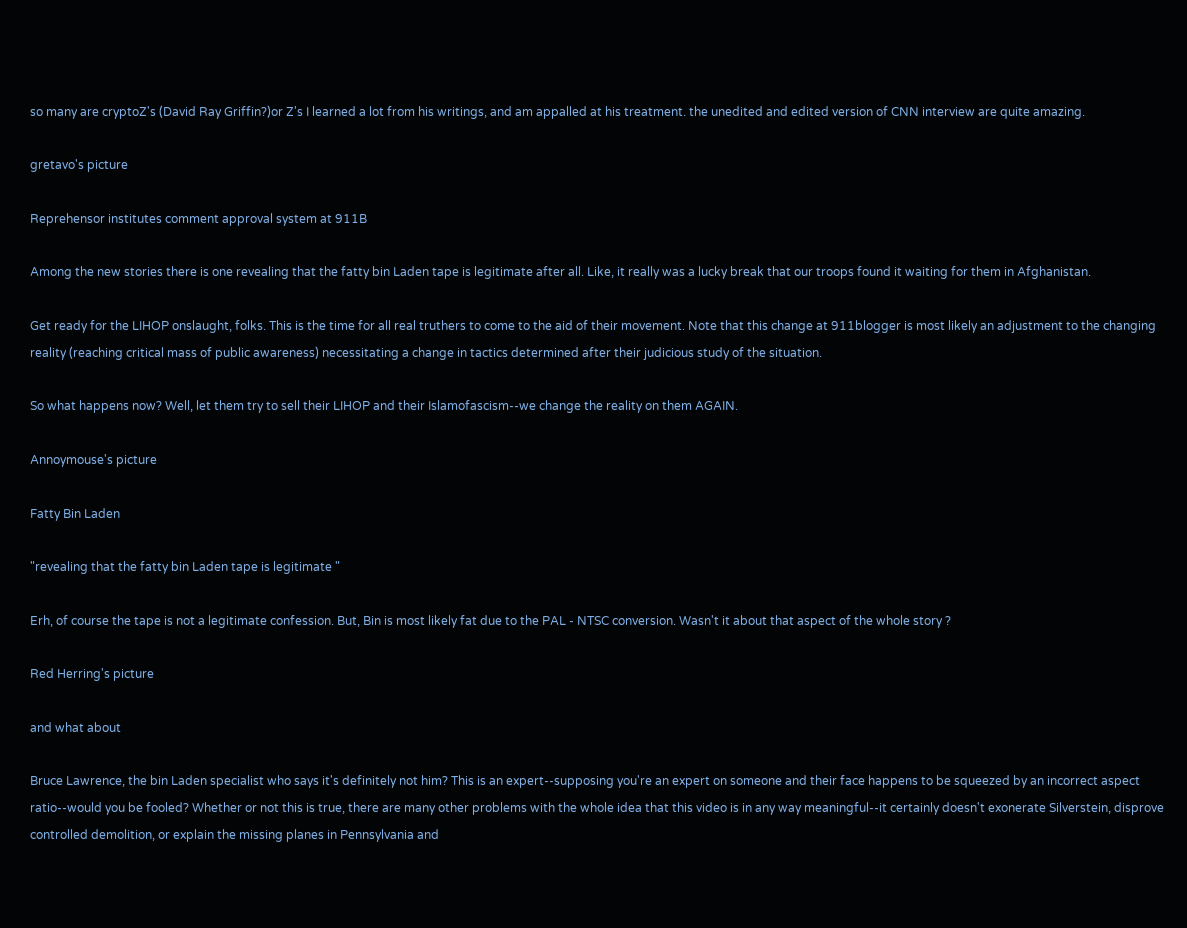so many are cryptoZ's (David Ray Griffin?)or Z's I learned a lot from his writings, and am appalled at his treatment. the unedited and edited version of CNN interview are quite amazing.

gretavo's picture

Reprehensor institutes comment approval system at 911B

Among the new stories there is one revealing that the fatty bin Laden tape is legitimate after all. Like, it really was a lucky break that our troops found it waiting for them in Afghanistan.

Get ready for the LIHOP onslaught, folks. This is the time for all real truthers to come to the aid of their movement. Note that this change at 911blogger is most likely an adjustment to the changing reality (reaching critical mass of public awareness) necessitating a change in tactics determined after their judicious study of the situation.

So what happens now? Well, let them try to sell their LIHOP and their Islamofascism--we change the reality on them AGAIN.

Annoymouse's picture

Fatty Bin Laden

"revealing that the fatty bin Laden tape is legitimate "

Erh, of course the tape is not a legitimate confession. But, Bin is most likely fat due to the PAL - NTSC conversion. Wasn't it about that aspect of the whole story ?

Red Herring's picture

and what about

Bruce Lawrence, the bin Laden specialist who says it's definitely not him? This is an expert--supposing you're an expert on someone and their face happens to be squeezed by an incorrect aspect ratio--would you be fooled? Whether or not this is true, there are many other problems with the whole idea that this video is in any way meaningful--it certainly doesn't exonerate Silverstein, disprove controlled demolition, or explain the missing planes in Pennsylvania and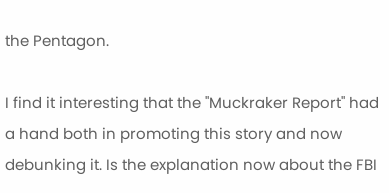the Pentagon.

I find it interesting that the "Muckraker Report" had a hand both in promoting this story and now debunking it. Is the explanation now about the FBI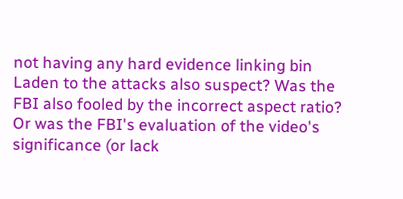not having any hard evidence linking bin Laden to the attacks also suspect? Was the FBI also fooled by the incorrect aspect ratio? Or was the FBI's evaluation of the video's significance (or lack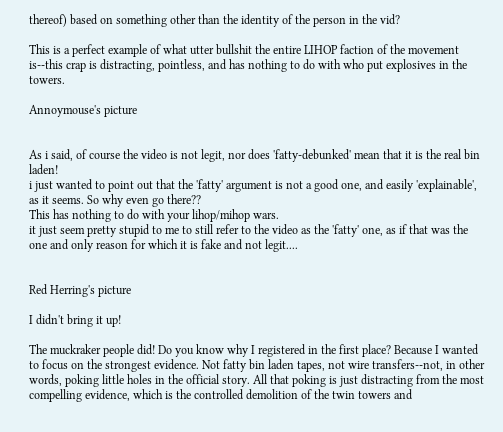thereof) based on something other than the identity of the person in the vid?

This is a perfect example of what utter bullshit the entire LIHOP faction of the movement is--this crap is distracting, pointless, and has nothing to do with who put explosives in the towers.

Annoymouse's picture


As i said, of course the video is not legit, nor does 'fatty-debunked' mean that it is the real bin laden!
i just wanted to point out that the 'fatty' argument is not a good one, and easily 'explainable', as it seems. So why even go there??
This has nothing to do with your lihop/mihop wars.
it just seem pretty stupid to me to still refer to the video as the 'fatty' one, as if that was the one and only reason for which it is fake and not legit....


Red Herring's picture

I didn't bring it up!

The muckraker people did! Do you know why I registered in the first place? Because I wanted to focus on the strongest evidence. Not fatty bin laden tapes, not wire transfers--not, in other words, poking little holes in the official story. All that poking is just distracting from the most compelling evidence, which is the controlled demolition of the twin towers and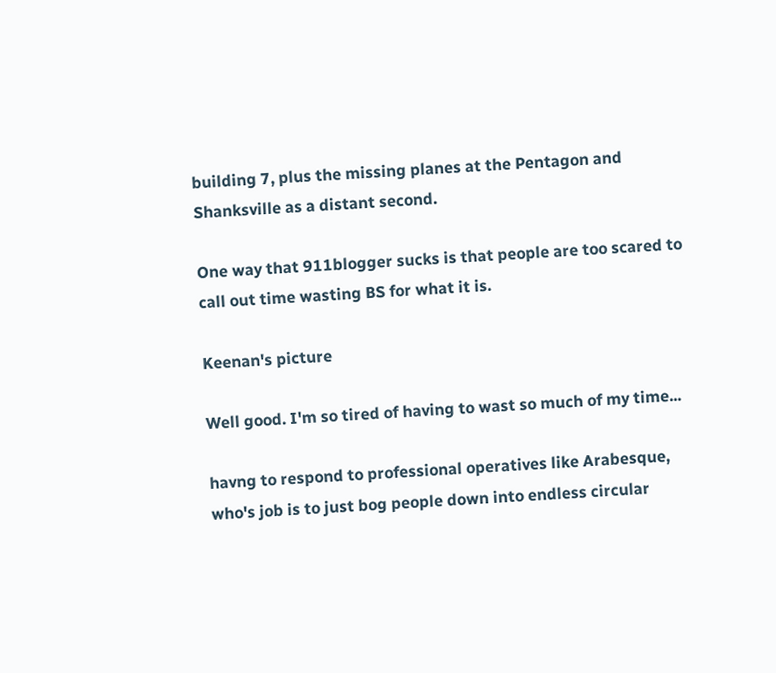building 7, plus the missing planes at the Pentagon and Shanksville as a distant second.

One way that 911blogger sucks is that people are too scared to call out time wasting BS for what it is.

Keenan's picture

Well good. I'm so tired of having to wast so much of my time...

havng to respond to professional operatives like Arabesque, who's job is to just bog people down into endless circular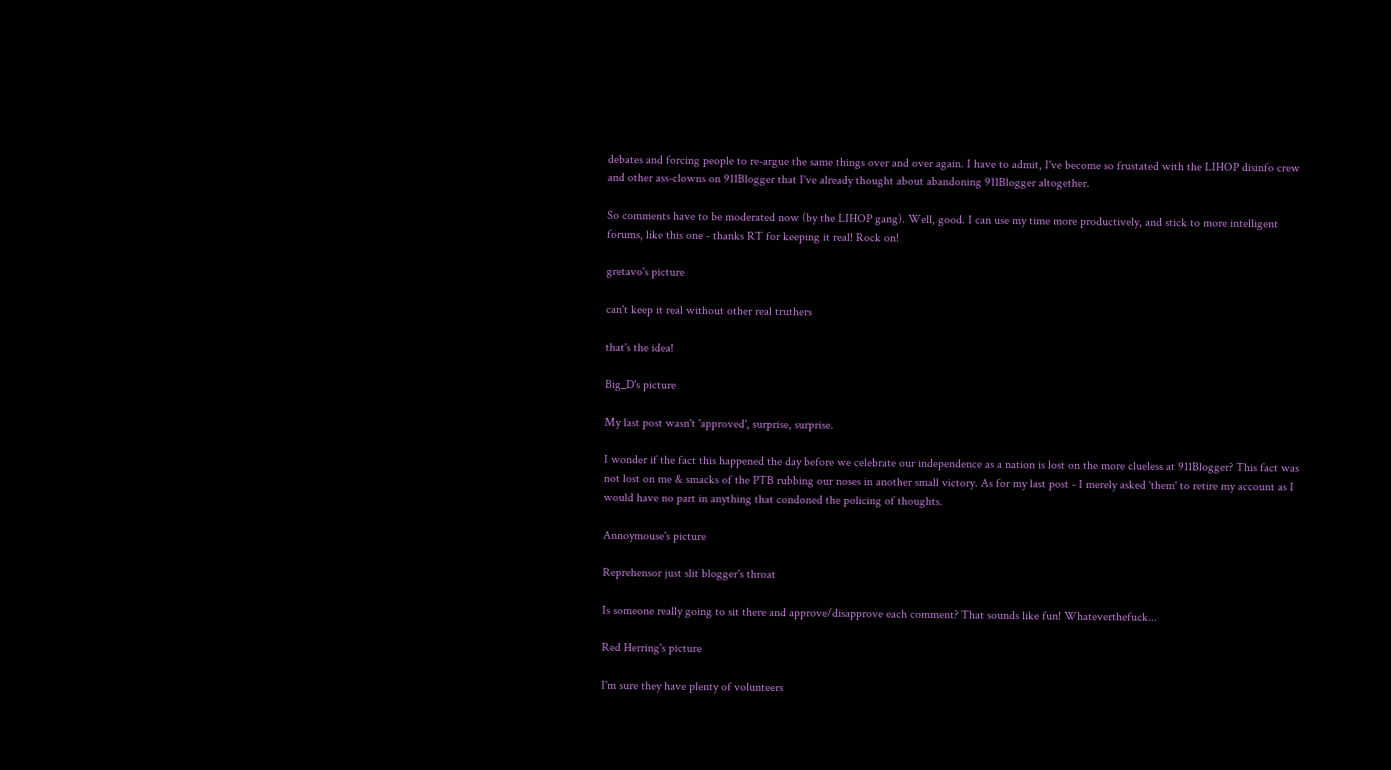debates and forcing people to re-argue the same things over and over again. I have to admit, I've become so frustated with the LIHOP disinfo crew and other ass-clowns on 911Blogger that I've already thought about abandoning 911Blogger altogether.

So comments have to be moderated now (by the LIHOP gang). Well, good. I can use my time more productively, and stick to more intelligent forums, like this one - thanks RT for keeping it real! Rock on!

gretavo's picture

can't keep it real without other real truthers

that's the idea!

Big_D's picture

My last post wasn't 'approved', surprise, surprise.

I wonder if the fact this happened the day before we celebrate our independence as a nation is lost on the more clueless at 911Blogger? This fact was not lost on me & smacks of the PTB rubbing our noses in another small victory. As for my last post - I merely asked 'them' to retire my account as I would have no part in anything that condoned the policing of thoughts.

Annoymouse's picture

Reprehensor just slit blogger's throat

Is someone really going to sit there and approve/disapprove each comment? That sounds like fun! Whateverthefuck...

Red Herring's picture

I'm sure they have plenty of volunteers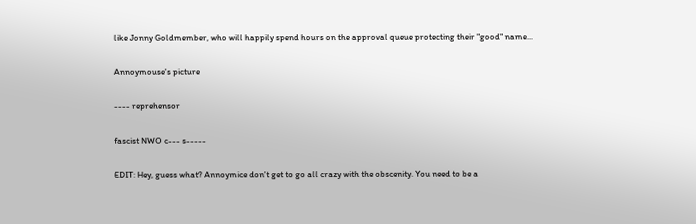like Jonny Goldmember, who will happily spend hours on the approval queue protecting their "good" name...

Annoymouse's picture

---- reprehensor

fascist NWO c--- s-----

EDIT: Hey, guess what? Annoymice don't get to go all crazy with the obscenity. You need to be a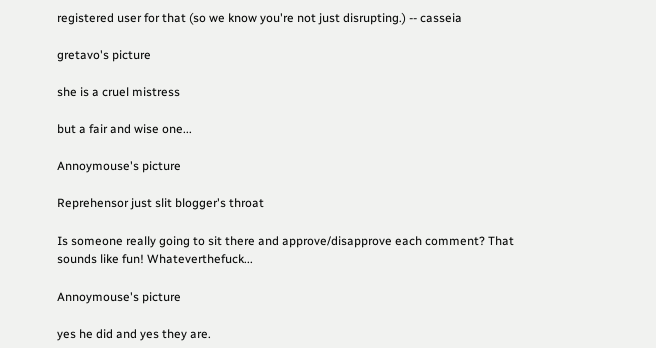registered user for that (so we know you're not just disrupting.) -- casseia

gretavo's picture

she is a cruel mistress

but a fair and wise one...

Annoymouse's picture

Reprehensor just slit blogger's throat

Is someone really going to sit there and approve/disapprove each comment? That sounds like fun! Whateverthefuck...

Annoymouse's picture

yes he did and yes they are.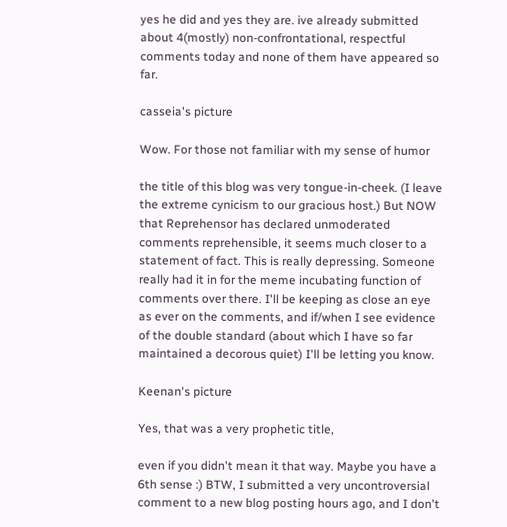yes he did and yes they are. ive already submitted about 4(mostly) non-confrontational, respectful comments today and none of them have appeared so far.

casseia's picture

Wow. For those not familiar with my sense of humor

the title of this blog was very tongue-in-cheek. (I leave the extreme cynicism to our gracious host.) But NOW that Reprehensor has declared unmoderated comments reprehensible, it seems much closer to a statement of fact. This is really depressing. Someone really had it in for the meme incubating function of comments over there. I'll be keeping as close an eye as ever on the comments, and if/when I see evidence of the double standard (about which I have so far maintained a decorous quiet) I'll be letting you know.

Keenan's picture

Yes, that was a very prophetic title,

even if you didn't mean it that way. Maybe you have a 6th sense :) BTW, I submitted a very uncontroversial comment to a new blog posting hours ago, and I don't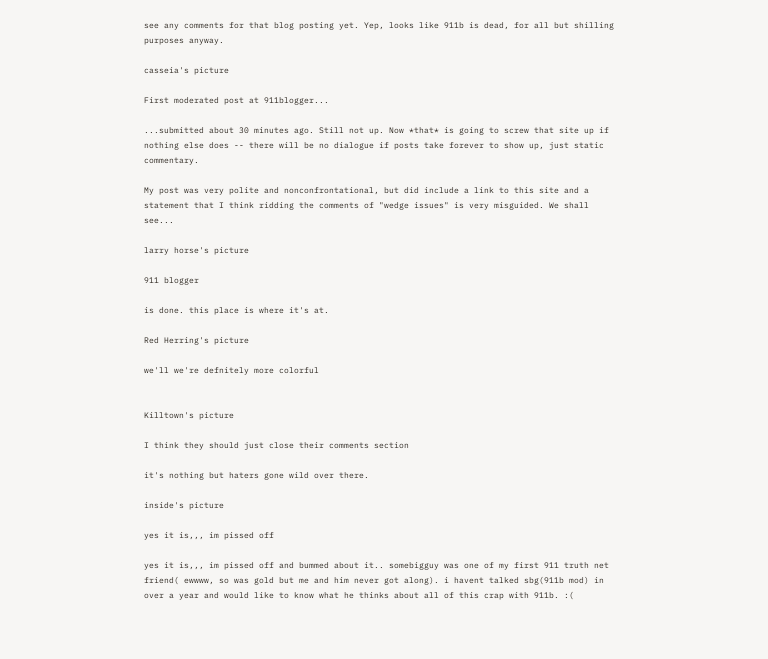see any comments for that blog posting yet. Yep, looks like 911b is dead, for all but shilling purposes anyway.

casseia's picture

First moderated post at 911blogger...

...submitted about 30 minutes ago. Still not up. Now *that* is going to screw that site up if nothing else does -- there will be no dialogue if posts take forever to show up, just static commentary.

My post was very polite and nonconfrontational, but did include a link to this site and a statement that I think ridding the comments of "wedge issues" is very misguided. We shall see...

larry horse's picture

911 blogger

is done. this place is where it's at.

Red Herring's picture

we'll we're defnitely more colorful


Killtown's picture

I think they should just close their comments section

it's nothing but haters gone wild over there.

inside's picture

yes it is,,, im pissed off

yes it is,,, im pissed off and bummed about it.. somebigguy was one of my first 911 truth net friend( ewwww, so was gold but me and him never got along). i havent talked sbg(911b mod) in over a year and would like to know what he thinks about all of this crap with 911b. :(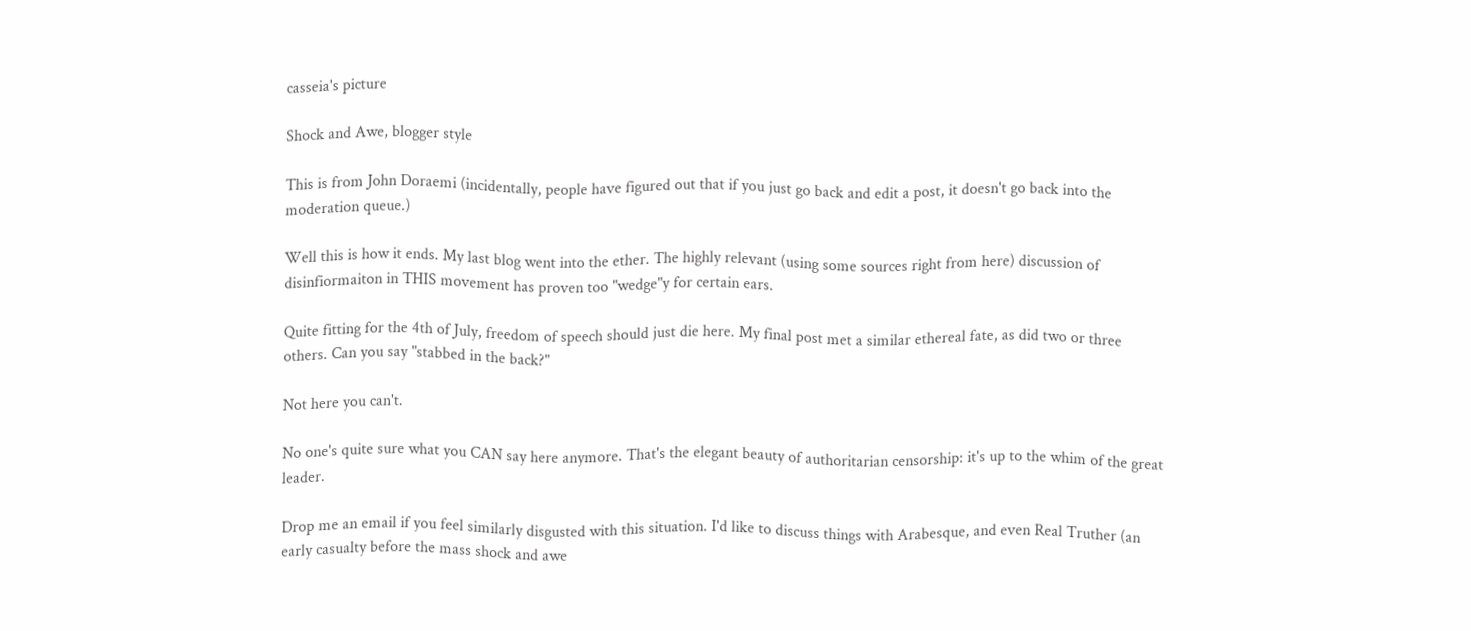casseia's picture

Shock and Awe, blogger style

This is from John Doraemi (incidentally, people have figured out that if you just go back and edit a post, it doesn't go back into the moderation queue.)

Well this is how it ends. My last blog went into the ether. The highly relevant (using some sources right from here) discussion of disinfiormaiton in THIS movement has proven too "wedge"y for certain ears.

Quite fitting for the 4th of July, freedom of speech should just die here. My final post met a similar ethereal fate, as did two or three others. Can you say "stabbed in the back?"

Not here you can't.

No one's quite sure what you CAN say here anymore. That's the elegant beauty of authoritarian censorship: it's up to the whim of the great leader.

Drop me an email if you feel similarly disgusted with this situation. I'd like to discuss things with Arabesque, and even Real Truther (an early casualty before the mass shock and awe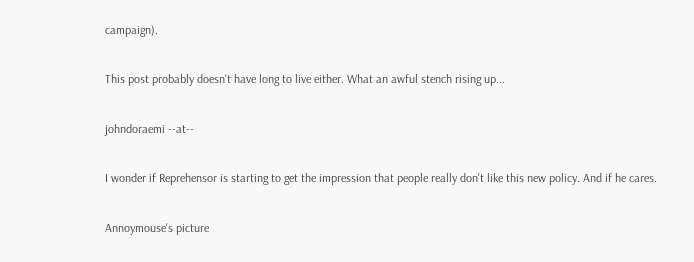campaign).

This post probably doesn't have long to live either. What an awful stench rising up...

johndoraemi --at--

I wonder if Reprehensor is starting to get the impression that people really don't like this new policy. And if he cares.

Annoymouse's picture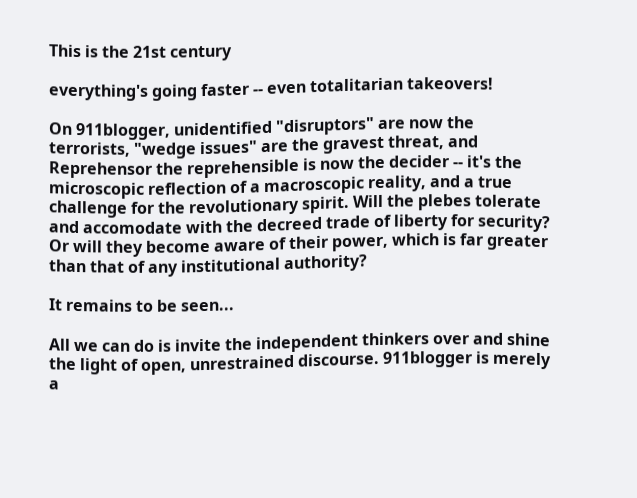This is the 21st century

everything's going faster -- even totalitarian takeovers!

On 911blogger, unidentified "disruptors" are now the terrorists, "wedge issues" are the gravest threat, and Reprehensor the reprehensible is now the decider -- it's the microscopic reflection of a macroscopic reality, and a true challenge for the revolutionary spirit. Will the plebes tolerate and accomodate with the decreed trade of liberty for security? Or will they become aware of their power, which is far greater than that of any institutional authority?

It remains to be seen...

All we can do is invite the independent thinkers over and shine the light of open, unrestrained discourse. 911blogger is merely a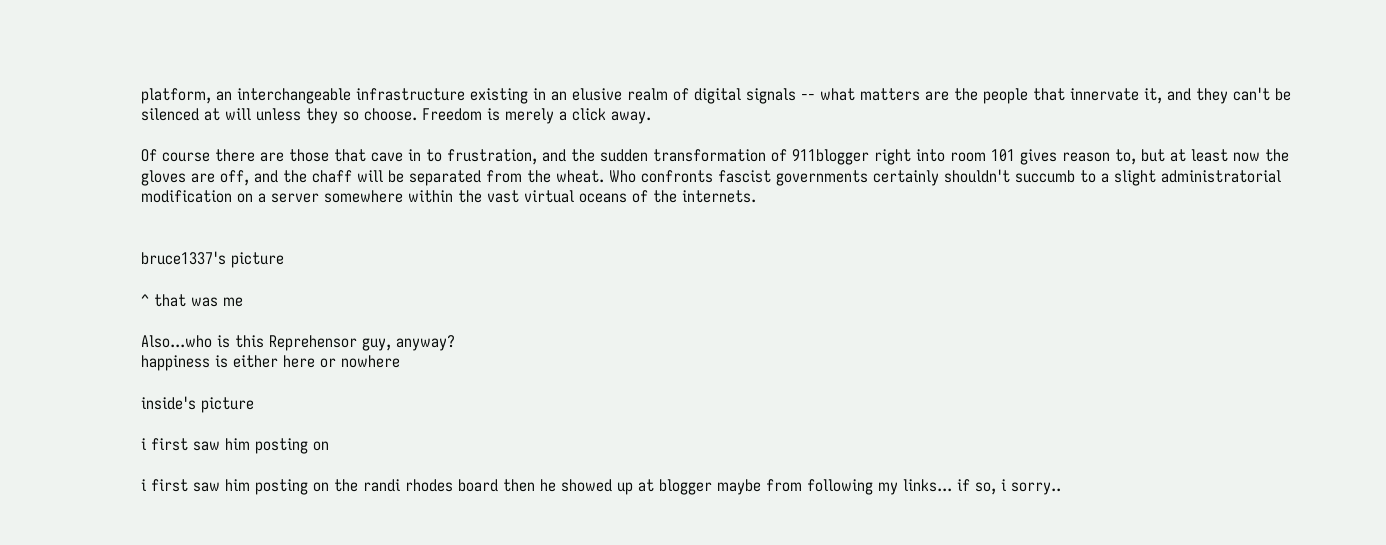platform, an interchangeable infrastructure existing in an elusive realm of digital signals -- what matters are the people that innervate it, and they can't be silenced at will unless they so choose. Freedom is merely a click away.

Of course there are those that cave in to frustration, and the sudden transformation of 911blogger right into room 101 gives reason to, but at least now the gloves are off, and the chaff will be separated from the wheat. Who confronts fascist governments certainly shouldn't succumb to a slight administratorial modification on a server somewhere within the vast virtual oceans of the internets.


bruce1337's picture

^ that was me

Also...who is this Reprehensor guy, anyway?
happiness is either here or nowhere

inside's picture

i first saw him posting on

i first saw him posting on the randi rhodes board then he showed up at blogger maybe from following my links... if so, i sorry..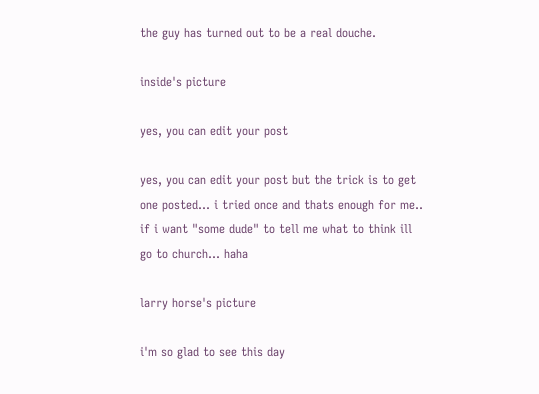the guy has turned out to be a real douche.

inside's picture

yes, you can edit your post

yes, you can edit your post but the trick is to get one posted... i tried once and thats enough for me.. if i want "some dude" to tell me what to think ill go to church... haha

larry horse's picture

i'm so glad to see this day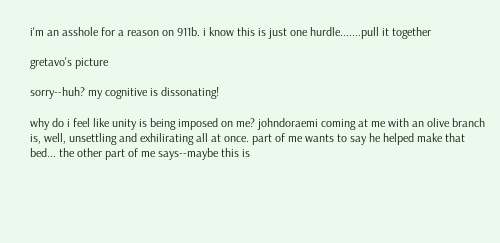i'm an asshole for a reason on 911b. i know this is just one hurdle.......pull it together

gretavo's picture

sorry--huh? my cognitive is dissonating!

why do i feel like unity is being imposed on me? johndoraemi coming at me with an olive branch is, well, unsettling and exhilirating all at once. part of me wants to say he helped make that bed... the other part of me says--maybe this is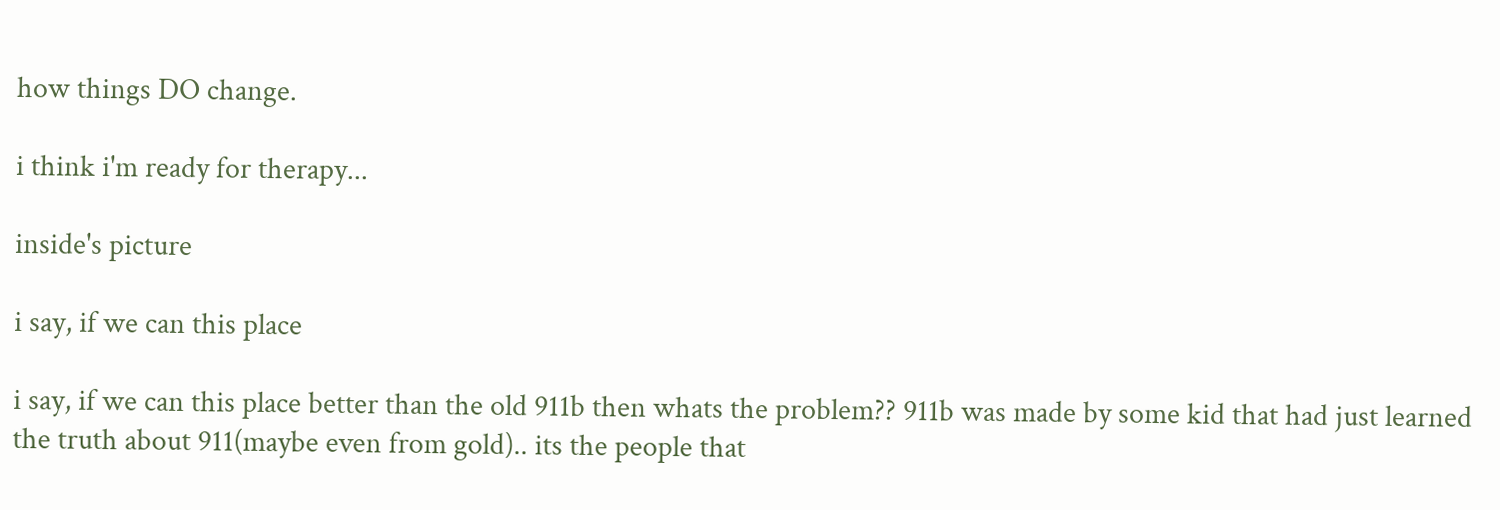how things DO change.

i think i'm ready for therapy...

inside's picture

i say, if we can this place

i say, if we can this place better than the old 911b then whats the problem?? 911b was made by some kid that had just learned the truth about 911(maybe even from gold).. its the people that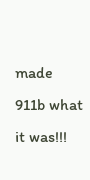made 911b what it was!!!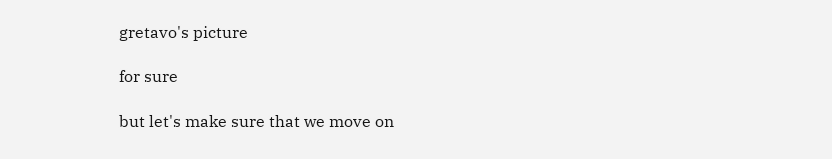gretavo's picture

for sure

but let's make sure that we move on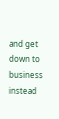and get down to business instead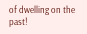of dwelling on the past!